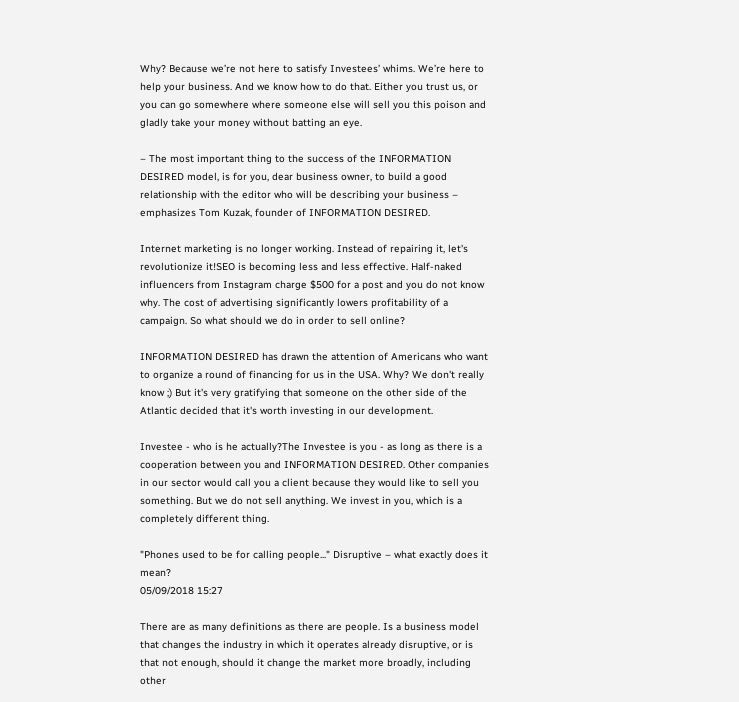Why? Because we’re not here to satisfy Investees’ whims. We’re here to help your business. And we know how to do that. Either you trust us, or you can go somewhere where someone else will sell you this poison and gladly take your money without batting an eye.

– The most important thing to the success of the INFORMATION DESIRED model, is for you, dear business owner, to build a good relationship with the editor who will be describing your business – emphasizes Tom Kuzak, founder of INFORMATION DESIRED.

Internet marketing is no longer working. Instead of repairing it, let's revolutionize it!SEO is becoming less and less effective. Half-naked influencers from Instagram charge $500 for a post and you do not know why. The cost of advertising significantly lowers profitability of a campaign. So what should we do in order to sell online?

INFORMATION DESIRED has drawn the attention of Americans who want to organize a round of financing for us in the USA. Why? We don't really know ;) But it's very gratifying that someone on the other side of the Atlantic decided that it's worth investing in our development.

Investee - who is he actually?The Investee is you - as long as there is a cooperation between you and INFORMATION DESIRED. Other companies in our sector would call you a client because they would like to sell you something. But we do not sell anything. We invest in you, which is a completely different thing.

"Phones used to be for calling people..." Disruptive – what exactly does it mean?
05/09/2018 15:27

There are as many definitions as there are people. Is a business model that changes the industry in which it operates already disruptive, or is that not enough, should it change the market more broadly, including other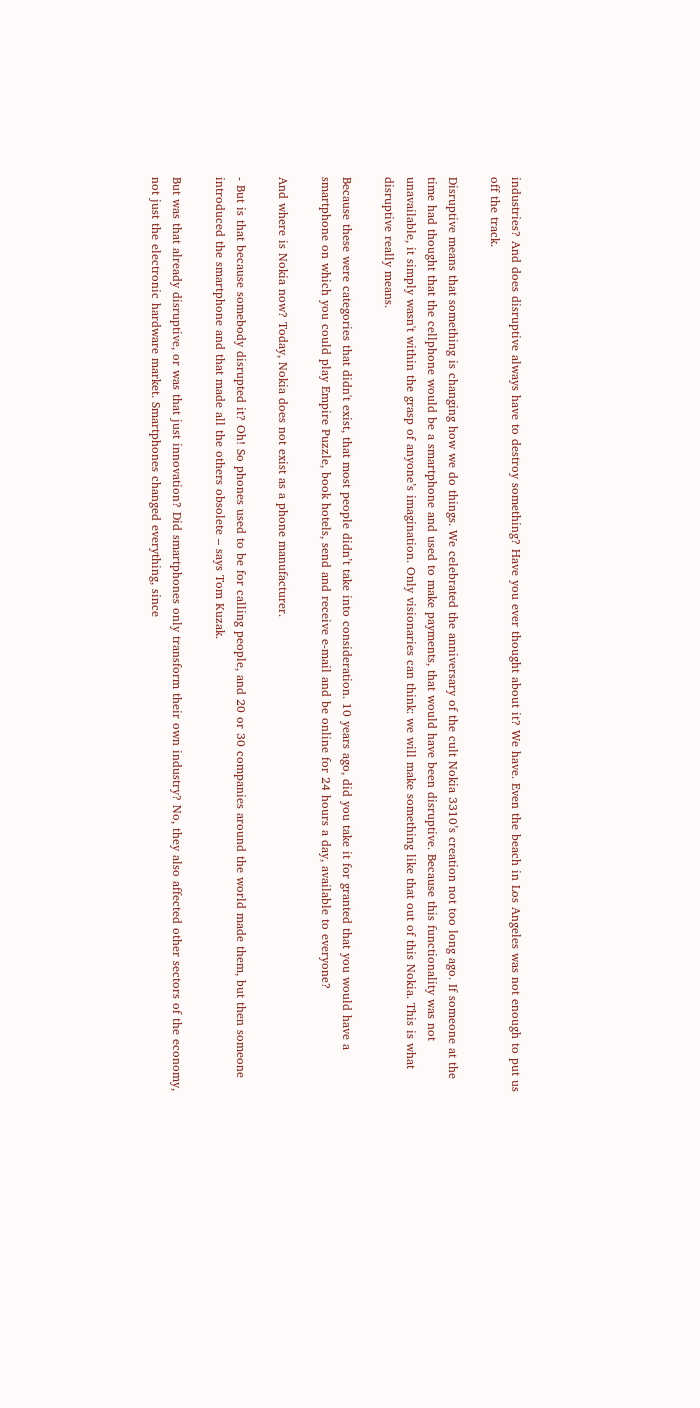industries? And does disruptive always have to destroy something? Have you ever thought about it? We have. Even the beach in Los Angeles was not enough to put us off the track.

Disruptive means that something is changing how we do things. We celebrated the anniversary of the cult Nokia 3310’s creation not too long ago. If someone at the time had thought that the cellphone would be a smartphone and used to make payments, that would have been disruptive. Because this functionality was not unavailable, it simply wasn't within the grasp of anyone’s imagination. Only visionaries can think: we will make something like that out of this Nokia. This is what disruptive really means.

Because these were categories that didn't exist, that most people didn’t take into consideration. 10 years ago, did you take it for granted that you would have a smartphone on which you could play Empire Puzzle, book hotels, send and receive e-mail and be online for 24 hours a day, available to everyone?

And where is Nokia now? Today, Nokia does not exist as a phone manufacturer.

- But is that because somebody disrupted it? Oh! So phones used to be for calling people, and 20 or 30 companies around the world made them, but then someone introduced the smartphone and that made all the others obsolete – says Tom Kuzak.

But was that already disruptive, or was that just innovation? Did smartphones only transform their own industry? No, they also affected other sectors of the economy, not just the electronic hardware market. Smartphones changed everything, since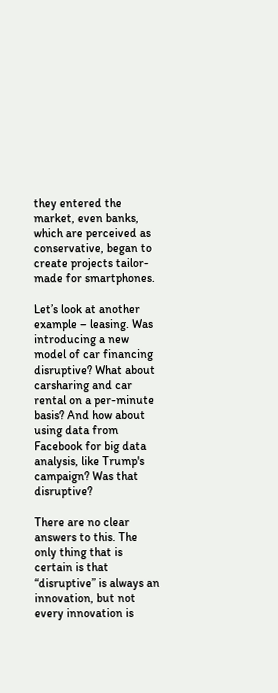they entered the market, even banks, which are perceived as conservative, began to create projects tailor-made for smartphones.

Let’s look at another example – leasing. Was introducing a new model of car financing disruptive? What about carsharing and car rental on a per-minute basis? And how about using data from Facebook for big data analysis, like Trump's campaign? Was that disruptive?

There are no clear answers to this. The only thing that is certain is that “disruptive” is always an innovation, but not every innovation is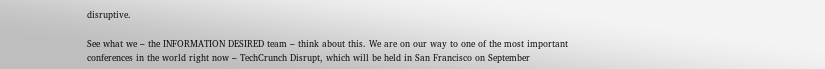disruptive.

See what we – the INFORMATION DESIRED team – think about this. We are on our way to one of the most important conferences in the world right now – TechCrunch Disrupt, which will be held in San Francisco on September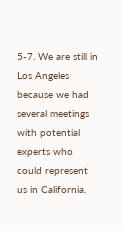5-7. We are still in Los Angeles because we had several meetings with potential experts who could represent us in California.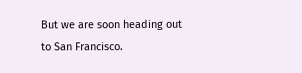But we are soon heading out to San Francisco.